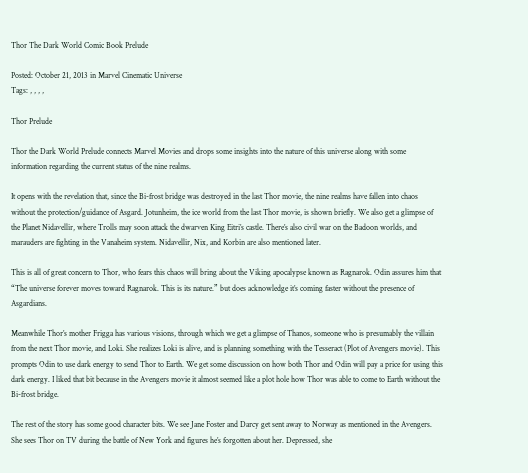Thor The Dark World Comic Book Prelude

Posted: October 21, 2013 in Marvel Cinematic Universe
Tags: , , , ,

Thor Prelude

Thor the Dark World Prelude connects Marvel Movies and drops some insights into the nature of this universe along with some information regarding the current status of the nine realms.

It opens with the revelation that, since the Bi-frost bridge was destroyed in the last Thor movie, the nine realms have fallen into chaos without the protection/guidance of Asgard. Jotunheim, the ice world from the last Thor movie, is shown briefly. We also get a glimpse of the Planet Nidavellir, where Trolls may soon attack the dwarven King Eitri’s castle. There’s also civil war on the Badoon worlds, and marauders are fighting in the Vanaheim system. Nidavellir, Nix, and Korbin are also mentioned later.

This is all of great concern to Thor, who fears this chaos will bring about the Viking apocalypse known as Ragnarok. Odin assures him that “The universe forever moves toward Ragnarok. This is its nature.” but does acknowledge it’s coming faster without the presence of Asgardians.

Meanwhile Thor’s mother Frigga has various visions, through which we get a glimpse of Thanos, someone who is presumably the villain from the next Thor movie, and Loki. She realizes Loki is alive, and is planning something with the Tesseract (Plot of Avengers movie). This prompts Odin to use dark energy to send Thor to Earth. We get some discussion on how both Thor and Odin will pay a price for using this dark energy. I liked that bit because in the Avengers movie it almost seemed like a plot hole how Thor was able to come to Earth without the Bi-frost bridge.

The rest of the story has some good character bits. We see Jane Foster and Darcy get sent away to Norway as mentioned in the Avengers. She sees Thor on TV during the battle of New York and figures he’s forgotten about her. Depressed, she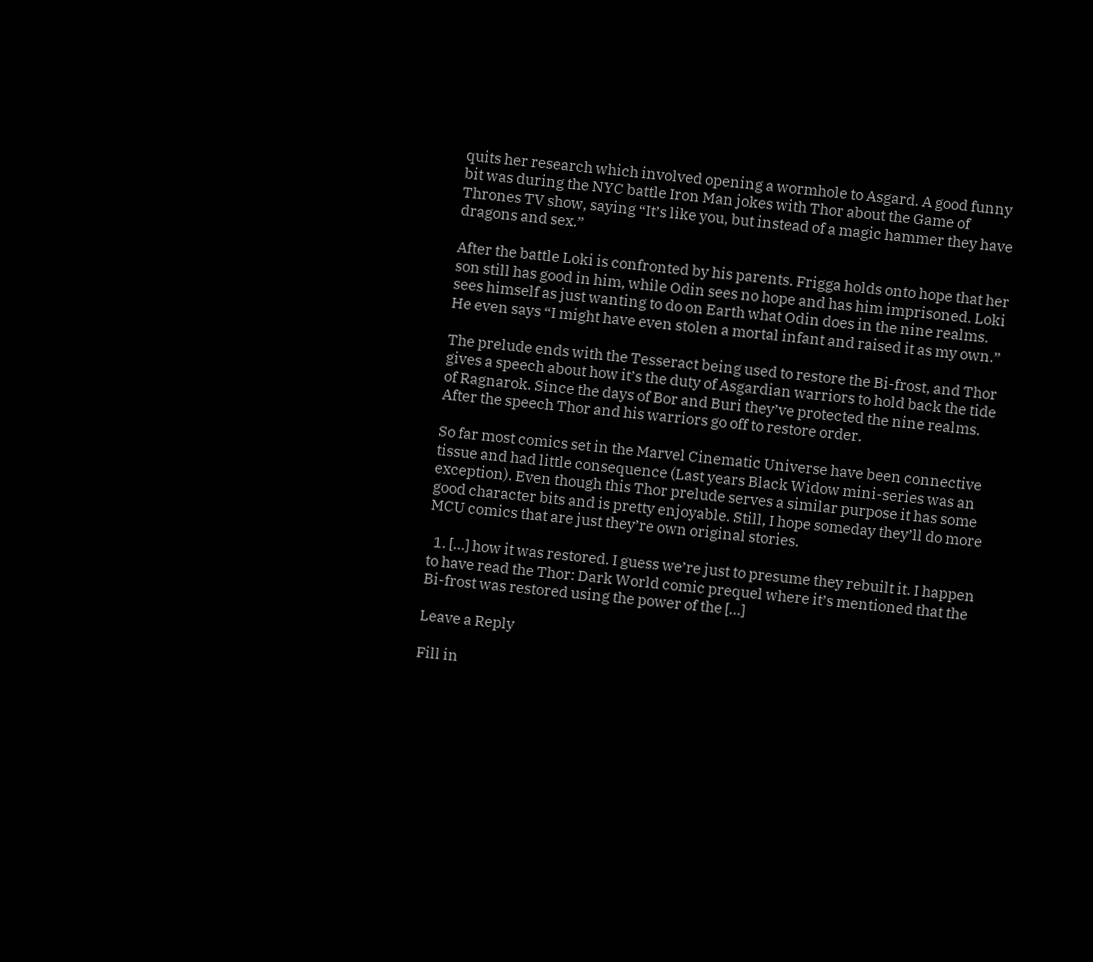quits her research which involved opening a wormhole to Asgard. A good funny bit was during the NYC battle Iron Man jokes with Thor about the Game of Thrones TV show, saying “It’s like you, but instead of a magic hammer they have dragons and sex.”

After the battle Loki is confronted by his parents. Frigga holds onto hope that her son still has good in him, while Odin sees no hope and has him imprisoned. Loki sees himself as just wanting to do on Earth what Odin does in the nine realms. He even says “I might have even stolen a mortal infant and raised it as my own.”

The prelude ends with the Tesseract being used to restore the Bi-frost, and Thor gives a speech about how it’s the duty of Asgardian warriors to hold back the tide of Ragnarok. Since the days of Bor and Buri they’ve protected the nine realms. After the speech Thor and his warriors go off to restore order.

So far most comics set in the Marvel Cinematic Universe have been connective tissue and had little consequence (Last years Black Widow mini-series was an exception). Even though this Thor prelude serves a similar purpose it has some good character bits and is pretty enjoyable. Still, I hope someday they’ll do more MCU comics that are just they’re own original stories.

  1. […] how it was restored. I guess we’re just to presume they rebuilt it. I happen to have read the Thor: Dark World comic prequel where it’s mentioned that the Bi-frost was restored using the power of the […]

Leave a Reply

Fill in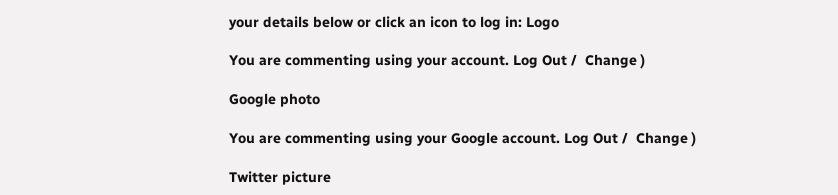your details below or click an icon to log in: Logo

You are commenting using your account. Log Out /  Change )

Google photo

You are commenting using your Google account. Log Out /  Change )

Twitter picture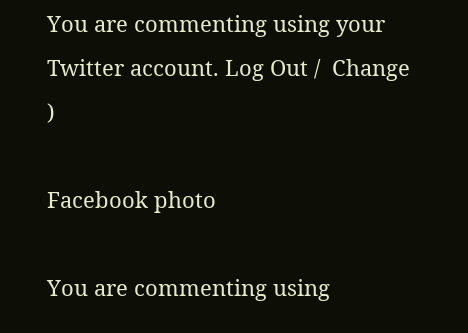You are commenting using your Twitter account. Log Out /  Change )

Facebook photo

You are commenting using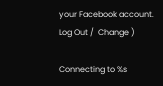your Facebook account. Log Out /  Change )

Connecting to %s